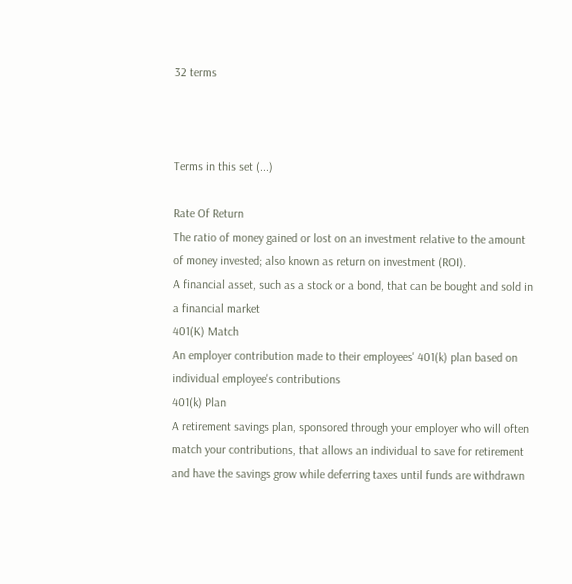32 terms



Terms in this set (...)

Rate Of Return
The ratio of money gained or lost on an investment relative to the amount of money invested; also known as return on investment (ROI).
A financial asset, such as a stock or a bond, that can be bought and sold in a financial market
401(K) Match
An employer contribution made to their employees' 401(k) plan based on individual employee's contributions
401(k) Plan
A retirement savings plan, sponsored through your employer who will often match your contributions, that allows an individual to save for retirement and have the savings grow while deferring taxes until funds are withdrawn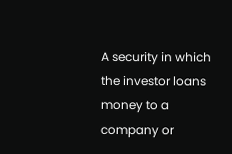A security in which the investor loans money to a company or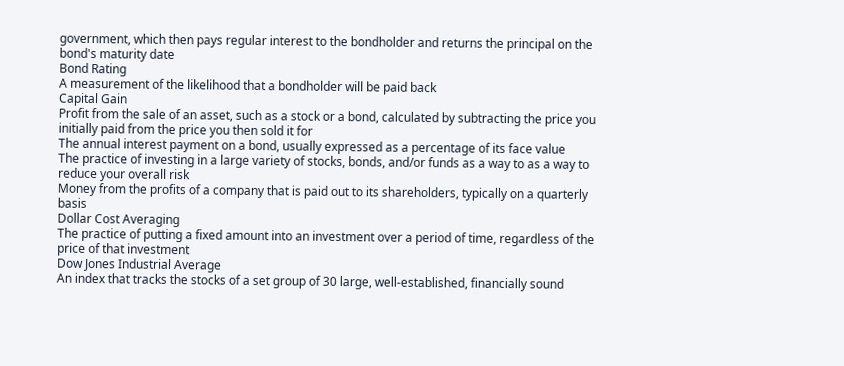government, which then pays regular interest to the bondholder and returns the principal on the bond's maturity date
Bond Rating
A measurement of the likelihood that a bondholder will be paid back
Capital Gain
Profit from the sale of an asset, such as a stock or a bond, calculated by subtracting the price you initially paid from the price you then sold it for
The annual interest payment on a bond, usually expressed as a percentage of its face value
The practice of investing in a large variety of stocks, bonds, and/or funds as a way to as a way to reduce your overall risk
Money from the profits of a company that is paid out to its shareholders, typically on a quarterly basis
Dollar Cost Averaging
The practice of putting a fixed amount into an investment over a period of time, regardless of the price of that investment
Dow Jones Industrial Average
An index that tracks the stocks of a set group of 30 large, well-established, financially sound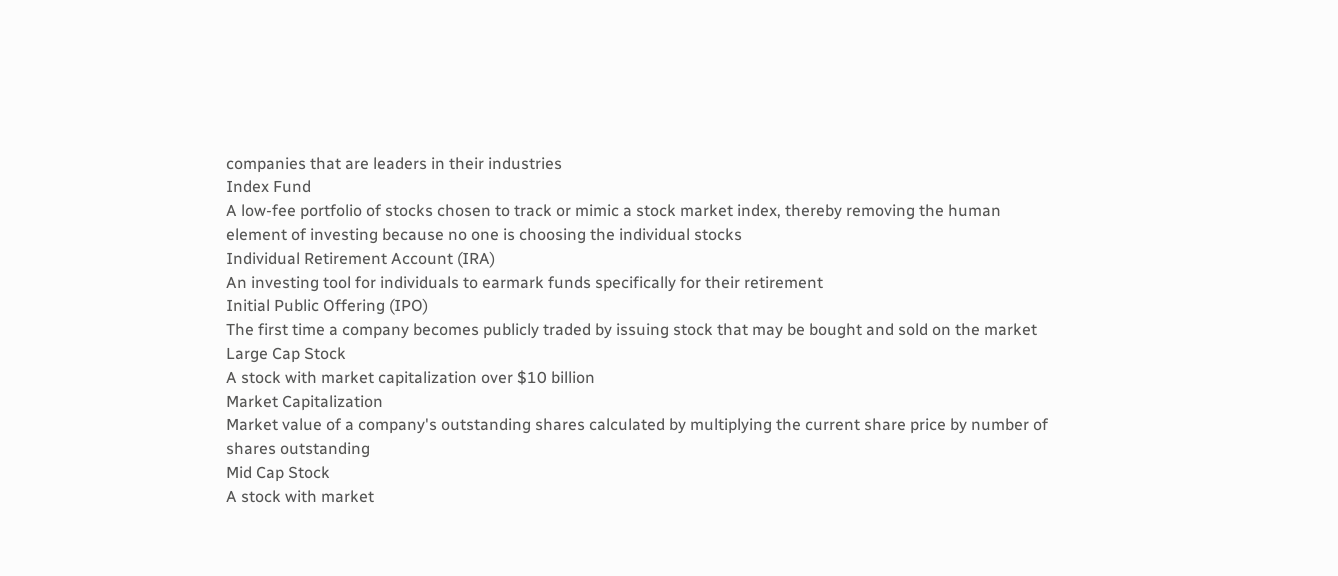companies that are leaders in their industries
Index Fund
A low-fee portfolio of stocks chosen to track or mimic a stock market index, thereby removing the human element of investing because no one is choosing the individual stocks
Individual Retirement Account (IRA)
An investing tool for individuals to earmark funds specifically for their retirement
Initial Public Offering (IPO)
The first time a company becomes publicly traded by issuing stock that may be bought and sold on the market
Large Cap Stock
A stock with market capitalization over $10 billion
Market Capitalization
Market value of a company's outstanding shares calculated by multiplying the current share price by number of shares outstanding
Mid Cap Stock
A stock with market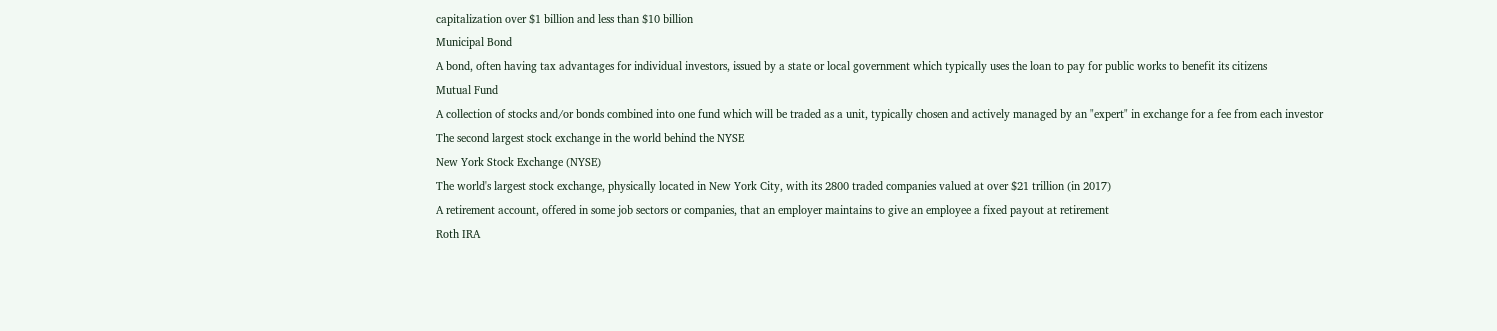capitalization over $1 billion and less than $10 billion
Municipal Bond
A bond, often having tax advantages for individual investors, issued by a state or local government which typically uses the loan to pay for public works to benefit its citizens
Mutual Fund
A collection of stocks and/or bonds combined into one fund which will be traded as a unit, typically chosen and actively managed by an "expert" in exchange for a fee from each investor
The second largest stock exchange in the world behind the NYSE
New York Stock Exchange (NYSE)
The world's largest stock exchange, physically located in New York City, with its 2800 traded companies valued at over $21 trillion (in 2017)
A retirement account, offered in some job sectors or companies, that an employer maintains to give an employee a fixed payout at retirement
Roth IRA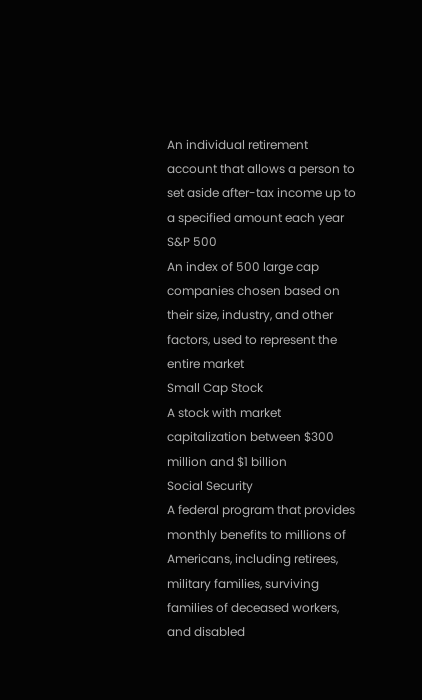An individual retirement account that allows a person to set aside after-tax income up to a specified amount each year
S&P 500
An index of 500 large cap companies chosen based on their size, industry, and other factors, used to represent the entire market
Small Cap Stock
A stock with market capitalization between $300 million and $1 billion
Social Security
A federal program that provides monthly benefits to millions of Americans, including retirees, military families, surviving families of deceased workers, and disabled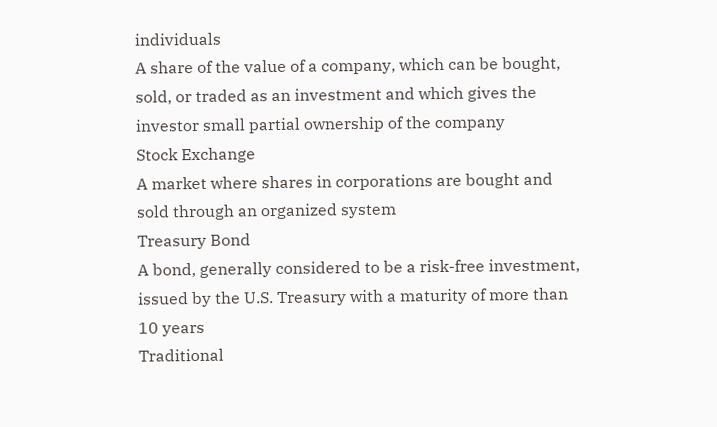individuals
A share of the value of a company, which can be bought, sold, or traded as an investment and which gives the investor small partial ownership of the company
Stock Exchange
A market where shares in corporations are bought and sold through an organized system
Treasury Bond
A bond, generally considered to be a risk-free investment, issued by the U.S. Treasury with a maturity of more than 10 years
Traditional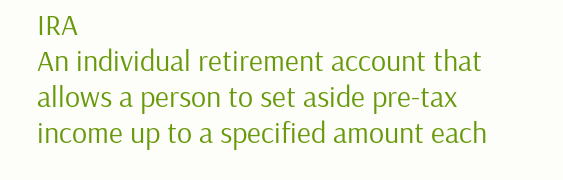IRA
An individual retirement account that allows a person to set aside pre-tax income up to a specified amount each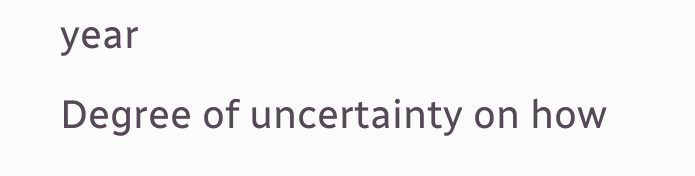year
Degree of uncertainty on how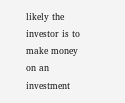likely the investor is to make money on an investment